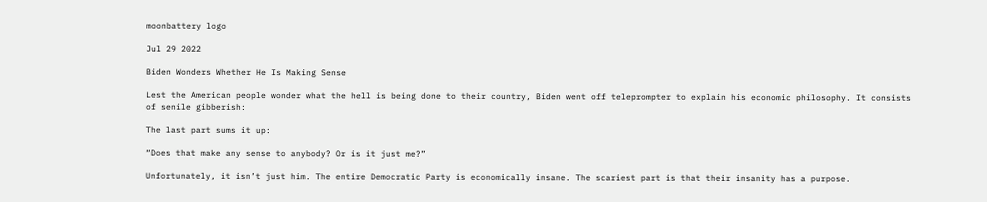moonbattery logo

Jul 29 2022

Biden Wonders Whether He Is Making Sense

Lest the American people wonder what the hell is being done to their country, Biden went off teleprompter to explain his economic philosophy. It consists of senile gibberish:

The last part sums it up:

“Does that make any sense to anybody? Or is it just me?”

Unfortunately, it isn’t just him. The entire Democratic Party is economically insane. The scariest part is that their insanity has a purpose.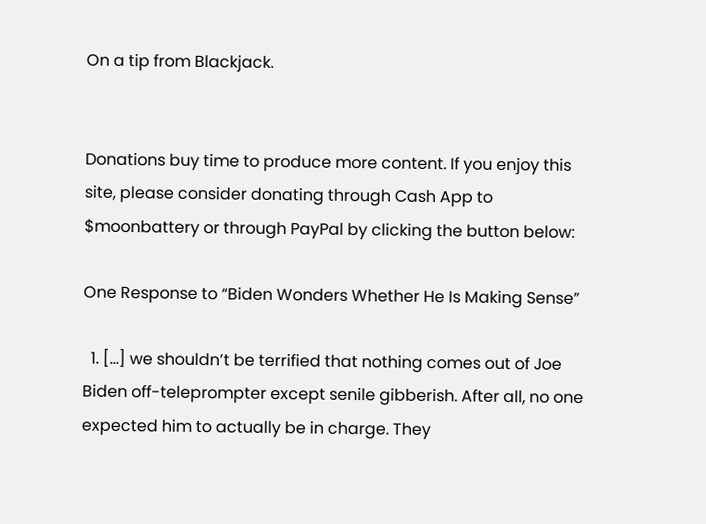On a tip from Blackjack.


Donations buy time to produce more content. If you enjoy this site, please consider donating through Cash App to $moonbattery or through PayPal by clicking the button below:

One Response to “Biden Wonders Whether He Is Making Sense”

  1. […] we shouldn’t be terrified that nothing comes out of Joe Biden off-teleprompter except senile gibberish. After all, no one expected him to actually be in charge. They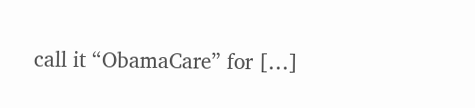call it “ObamaCare” for […]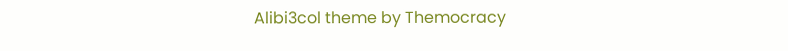Alibi3col theme by Themocracy